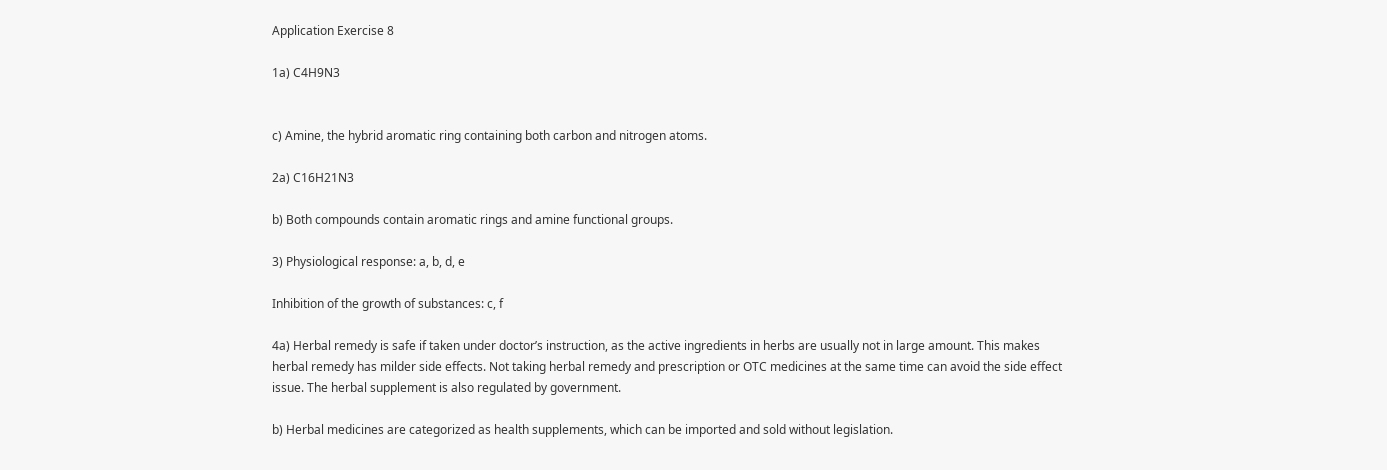Application Exercise 8

1a) C4H9N3


c) Amine, the hybrid aromatic ring containing both carbon and nitrogen atoms.

2a) C16H21N3

b) Both compounds contain aromatic rings and amine functional groups.

3) Physiological response: a, b, d, e

Inhibition of the growth of substances: c, f

4a) Herbal remedy is safe if taken under doctor’s instruction, as the active ingredients in herbs are usually not in large amount. This makes herbal remedy has milder side effects. Not taking herbal remedy and prescription or OTC medicines at the same time can avoid the side effect issue. The herbal supplement is also regulated by government.

b) Herbal medicines are categorized as health supplements, which can be imported and sold without legislation.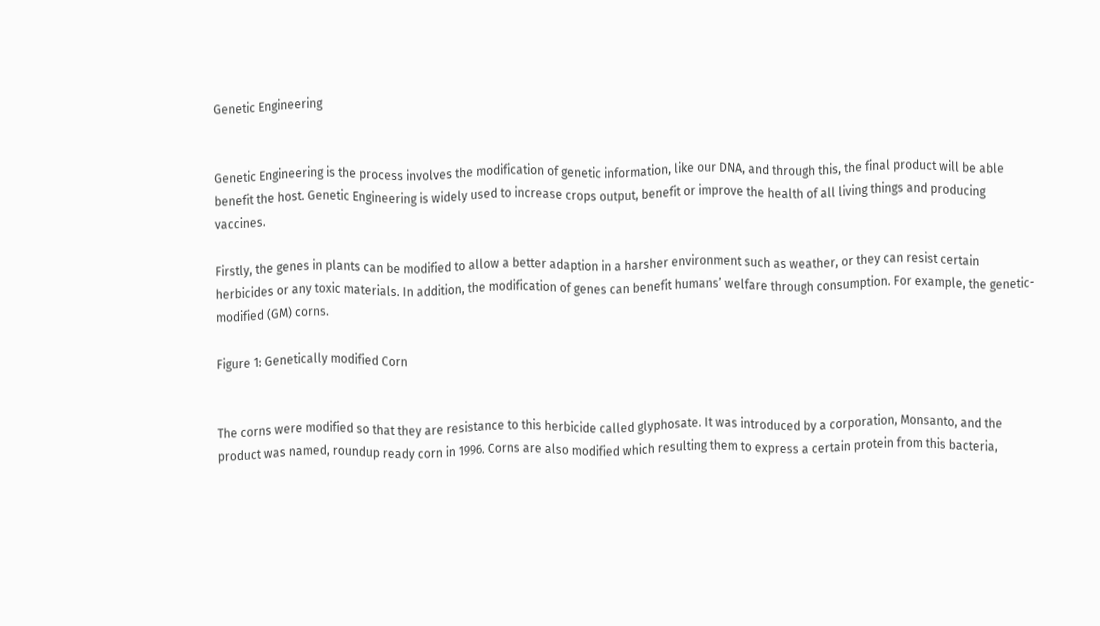Genetic Engineering


Genetic Engineering is the process involves the modification of genetic information, like our DNA, and through this, the final product will be able benefit the host. Genetic Engineering is widely used to increase crops output, benefit or improve the health of all living things and producing vaccines.

Firstly, the genes in plants can be modified to allow a better adaption in a harsher environment such as weather, or they can resist certain herbicides or any toxic materials. In addition, the modification of genes can benefit humans’ welfare through consumption. For example, the genetic-modified (GM) corns.

Figure 1: Genetically modified Corn


The corns were modified so that they are resistance to this herbicide called glyphosate. It was introduced by a corporation, Monsanto, and the product was named, roundup ready corn in 1996. Corns are also modified which resulting them to express a certain protein from this bacteria,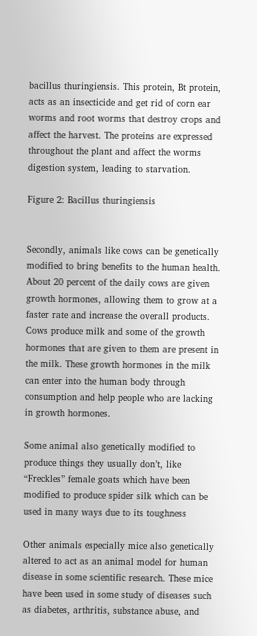bacillus thuringiensis. This protein, Bt protein, acts as an insecticide and get rid of corn ear worms and root worms that destroy crops and affect the harvest. The proteins are expressed throughout the plant and affect the worms digestion system, leading to starvation.

Figure 2: Bacillus thuringiensis


Secondly, animals like cows can be genetically modified to bring benefits to the human health. About 20 percent of the daily cows are given growth hormones, allowing them to grow at a faster rate and increase the overall products. Cows produce milk and some of the growth hormones that are given to them are present in the milk. These growth hormones in the milk can enter into the human body through consumption and help people who are lacking in growth hormones.

Some animal also genetically modified to produce things they usually don’t, like “Freckles” female goats which have been modified to produce spider silk which can be used in many ways due to its toughness

Other animals especially mice also genetically altered to act as an animal model for human disease in some scientific research. These mice have been used in some study of diseases such as diabetes, arthritis, substance abuse, and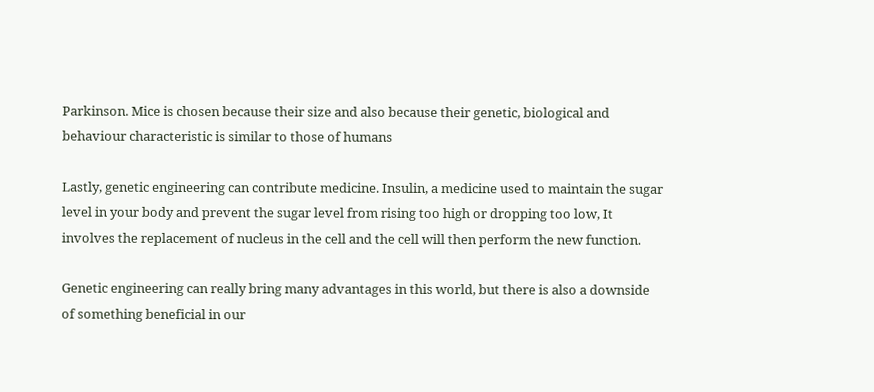Parkinson. Mice is chosen because their size and also because their genetic, biological and behaviour characteristic is similar to those of humans

Lastly, genetic engineering can contribute medicine. Insulin, a medicine used to maintain the sugar level in your body and prevent the sugar level from rising too high or dropping too low, It involves the replacement of nucleus in the cell and the cell will then perform the new function.

Genetic engineering can really bring many advantages in this world, but there is also a downside of something beneficial in our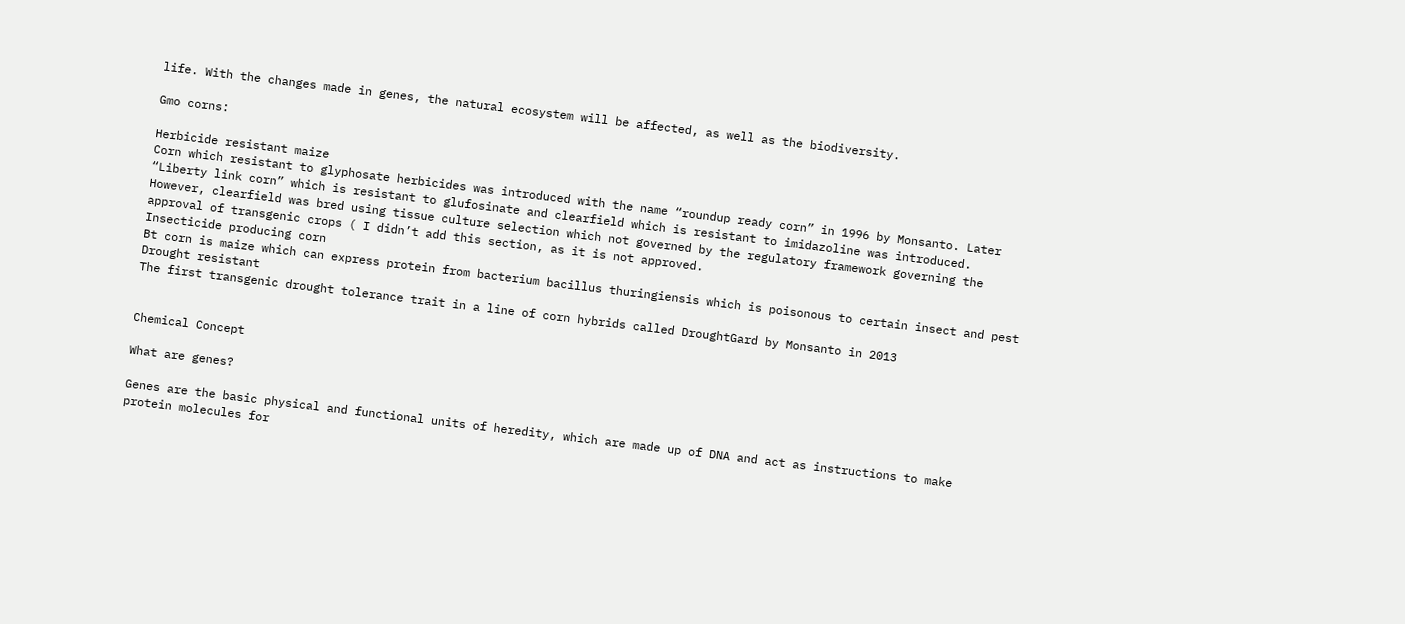life. With the changes made in genes, the natural ecosystem will be affected, as well as the biodiversity.

Gmo corns:

Herbicide resistant maize
Corn which resistant to glyphosate herbicides was introduced with the name “roundup ready corn” in 1996 by Monsanto. Later “Liberty link corn” which is resistant to glufosinate and clearfield which is resistant to imidazoline was introduced. However, clearfield was bred using tissue culture selection which not governed by the regulatory framework governing the approval of transgenic crops ( I didn’t add this section, as it is not approved.
Insecticide producing corn
Bt corn is maize which can express protein from bacterium bacillus thuringiensis which is poisonous to certain insect and pest
Drought resistant
The first transgenic drought tolerance trait in a line of corn hybrids called DroughtGard by Monsanto in 2013


Chemical Concept

What are genes?

Genes are the basic physical and functional units of heredity, which are made up of DNA and act as instructions to make protein molecules for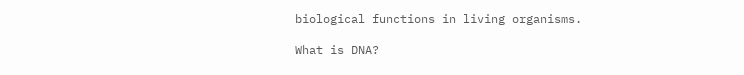biological functions in living organisms.

What is DNA?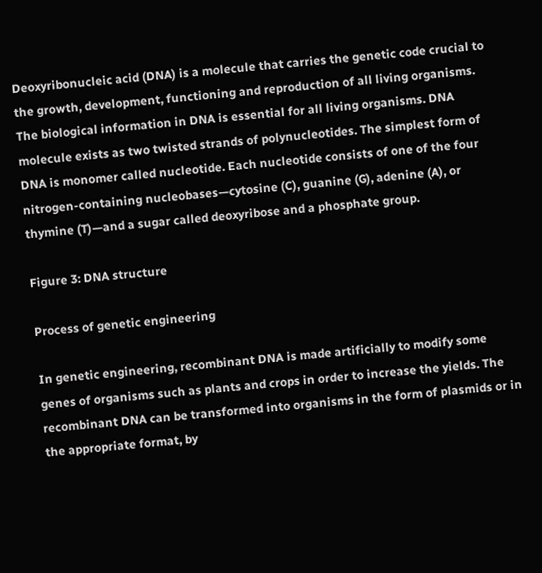Deoxyribonucleic acid (DNA) is a molecule that carries the genetic code crucial to the growth, development, functioning and reproduction of all living organisms. The biological information in DNA is essential for all living organisms. DNA molecule exists as two twisted strands of polynucleotides. The simplest form of DNA is monomer called nucleotide. Each nucleotide consists of one of the four nitrogen-containing nucleobases—cytosine (C), guanine (G), adenine (A), or thymine (T)—and a sugar called deoxyribose and a phosphate group.

Figure 3: DNA structure

Process of genetic engineering

In genetic engineering, recombinant DNA is made artificially to modify some genes of organisms such as plants and crops in order to increase the yields. The recombinant DNA can be transformed into organisms in the form of plasmids or in the appropriate format, by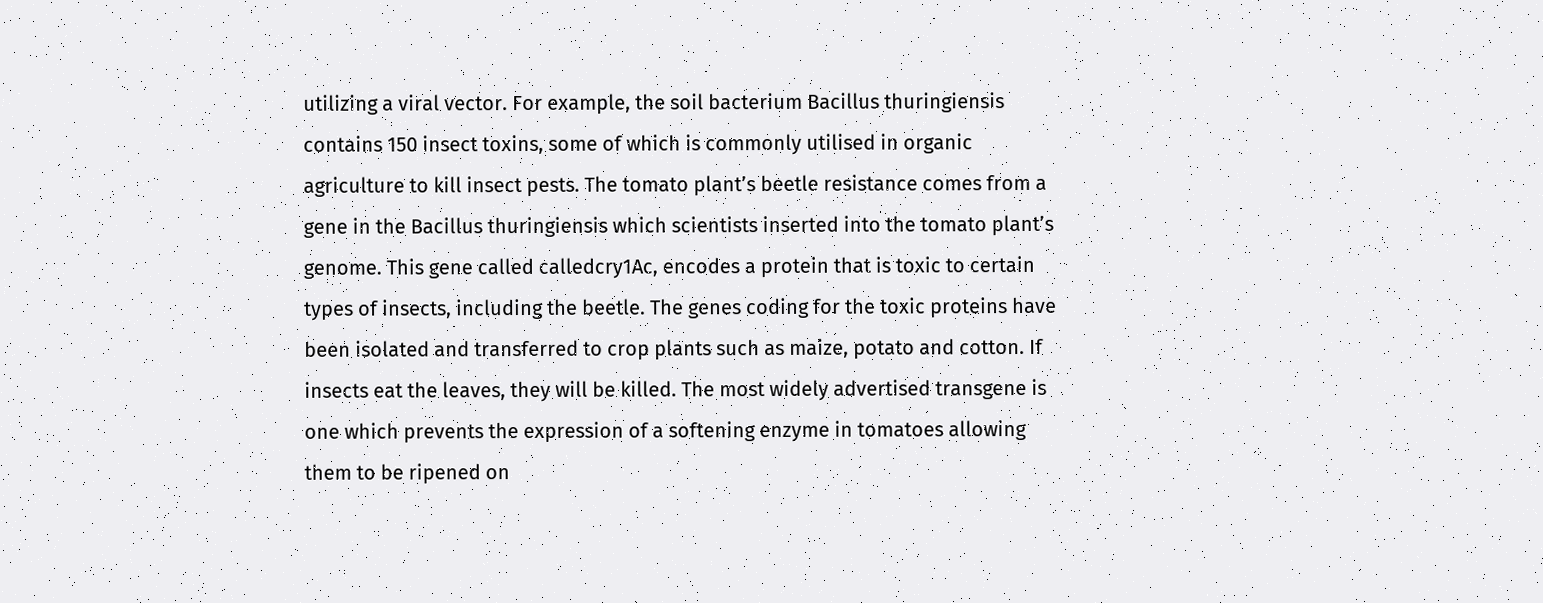utilizing a viral vector. For example, the soil bacterium Bacillus thuringiensis contains 150 insect toxins, some of which is commonly utilised in organic agriculture to kill insect pests. The tomato plant’s beetle resistance comes from a gene in the Bacillus thuringiensis which scientists inserted into the tomato plant’s genome. This gene called calledcry1Ac, encodes a protein that is toxic to certain types of insects, including the beetle. The genes coding for the toxic proteins have been isolated and transferred to crop plants such as maize, potato and cotton. If insects eat the leaves, they will be killed. The most widely advertised transgene is one which prevents the expression of a softening enzyme in tomatoes allowing them to be ripened on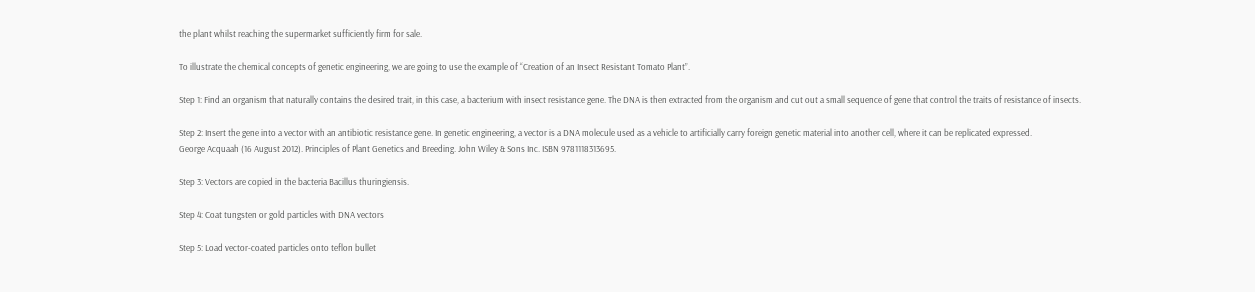the plant whilst reaching the supermarket sufficiently firm for sale.

To illustrate the chemical concepts of genetic engineering, we are going to use the example of “Creation of an Insect Resistant Tomato Plant”.

Step 1: Find an organism that naturally contains the desired trait, in this case, a bacterium with insect resistance gene. The DNA is then extracted from the organism and cut out a small sequence of gene that control the traits of resistance of insects.

Step 2: Insert the gene into a vector with an antibiotic resistance gene. In genetic engineering, a vector is a DNA molecule used as a vehicle to artificially carry foreign genetic material into another cell, where it can be replicated expressed.
George Acquaah (16 August 2012). Principles of Plant Genetics and Breeding. John Wiley & Sons Inc. ISBN 9781118313695.

Step 3: Vectors are copied in the bacteria Bacillus thuringiensis.

Step 4: Coat tungsten or gold particles with DNA vectors

Step 5: Load vector-coated particles onto teflon bullet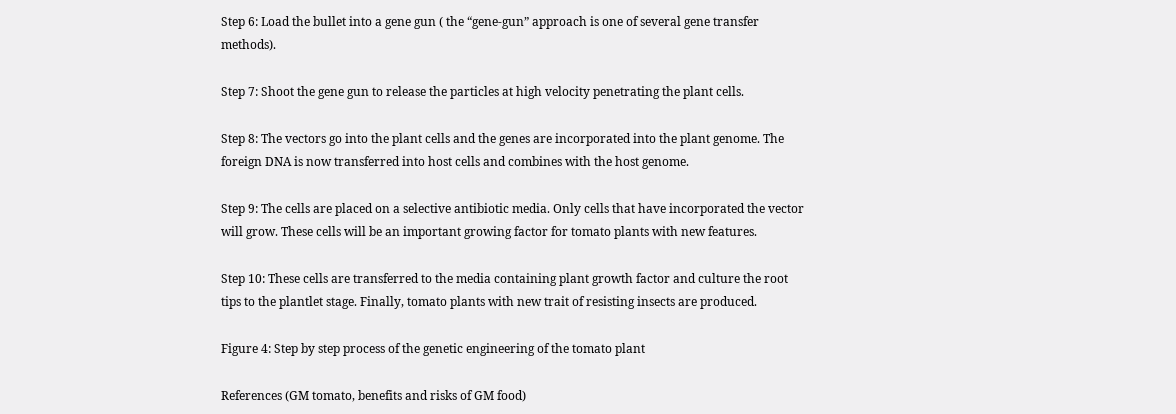Step 6: Load the bullet into a gene gun ( the “gene-gun” approach is one of several gene transfer methods).

Step 7: Shoot the gene gun to release the particles at high velocity penetrating the plant cells.

Step 8: The vectors go into the plant cells and the genes are incorporated into the plant genome. The foreign DNA is now transferred into host cells and combines with the host genome.

Step 9: The cells are placed on a selective antibiotic media. Only cells that have incorporated the vector will grow. These cells will be an important growing factor for tomato plants with new features.

Step 10: These cells are transferred to the media containing plant growth factor and culture the root tips to the plantlet stage. Finally, tomato plants with new trait of resisting insects are produced.

Figure 4: Step by step process of the genetic engineering of the tomato plant

References (GM tomato, benefits and risks of GM food)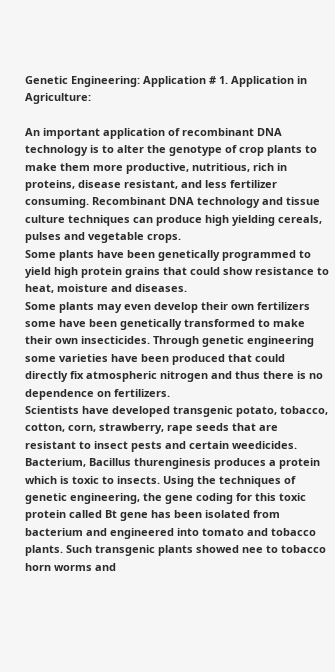Genetic Engineering: Application # 1. Application in Agriculture:

An important application of recombinant DNA technology is to alter the genotype of crop plants to make them more productive, nutritious, rich in proteins, disease resistant, and less fertilizer consuming. Recombinant DNA technology and tissue culture techniques can produce high yielding cereals, pulses and vegetable crops.
Some plants have been genetically programmed to yield high protein grains that could show resistance to heat, moisture and diseases.
Some plants may even develop their own fertilizers some have been genetically transformed to make their own insecticides. Through genetic engineering some varieties have been produced that could directly fix atmospheric nitrogen and thus there is no dependence on fertilizers.
Scientists have developed transgenic potato, tobacco, cotton, corn, strawberry, rape seeds that are resistant to insect pests and certain weedicides.
Bacterium, Bacillus thurenginesis produces a protein which is toxic to insects. Using the techniques of genetic engineering, the gene coding for this toxic protein called Bt gene has been isolated from bacterium and engineered into tomato and tobacco plants. Such transgenic plants showed nee to tobacco horn worms and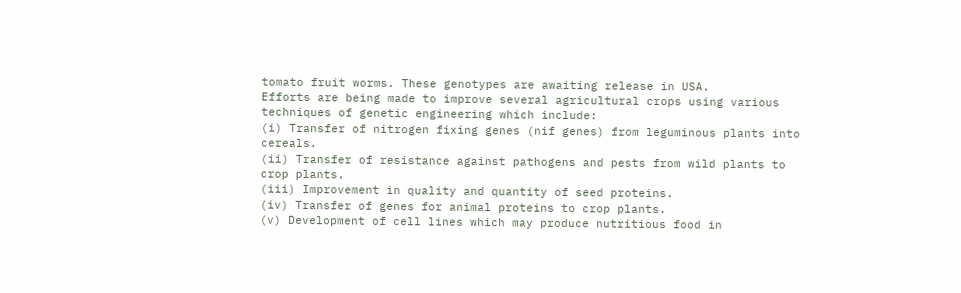tomato fruit worms. These genotypes are awaiting release in USA.
Efforts are being made to improve several agricultural crops using various techniques of genetic engineering which include:
(i) Transfer of nitrogen fixing genes (nif genes) from leguminous plants into cereals.
(ii) Transfer of resistance against pathogens and pests from wild plants to crop plants.
(iii) Improvement in quality and quantity of seed proteins.
(iv) Transfer of genes for animal proteins to crop plants.
(v) Development of cell lines which may produce nutritious food in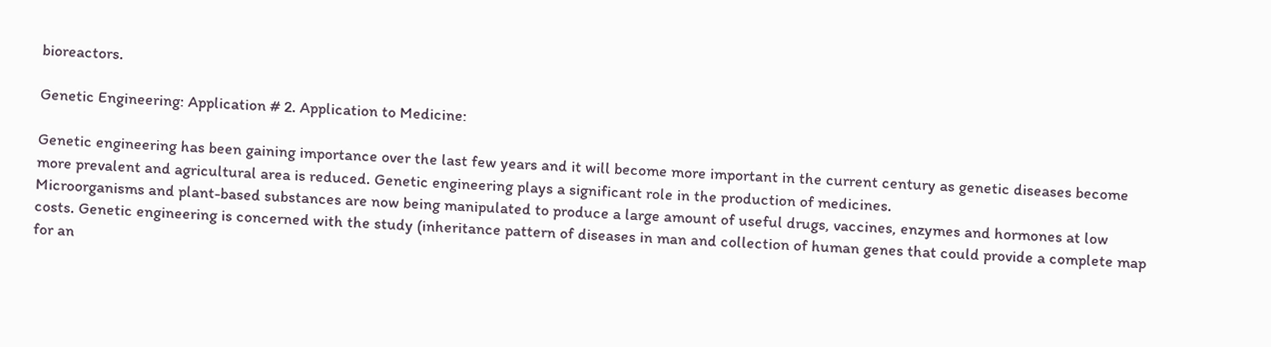bioreactors.

Genetic Engineering: Application # 2. Application to Medicine:

Genetic engineering has been gaining importance over the last few years and it will become more important in the current century as genetic diseases become more prevalent and agricultural area is reduced. Genetic engineering plays a significant role in the production of medicines.
Microorganisms and plant-based substances are now being manipulated to produce a large amount of useful drugs, vaccines, enzymes and hormones at low costs. Genetic engineering is concerned with the study (inheritance pattern of diseases in man and collection of human genes that could provide a complete map for an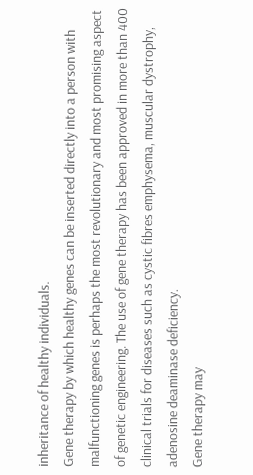inheritance of healthy individuals.
Gene therapy by which healthy genes can be inserted directly into a person with malfunctioning genes is perhaps the most revolutionary and most promising aspect of genetic engineering. The use of gene therapy has been approved in more than 400 clinical trials for diseases such as cystic fibres emphysema, muscular dystrophy, adenosine deaminase deficiency.
Gene therapy may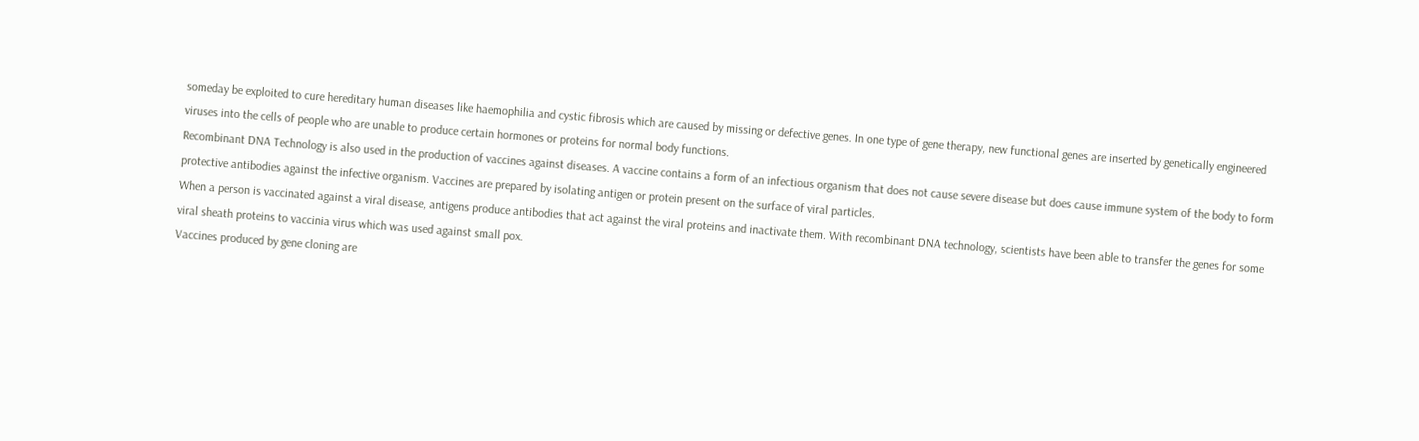someday be exploited to cure hereditary human diseases like haemophilia and cystic fibrosis which are caused by missing or defective genes. In one type of gene therapy, new functional genes are inserted by genetically engineered viruses into the cells of people who are unable to produce certain hormones or proteins for normal body functions.
Recombinant DNA Technology is also used in the production of vaccines against diseases. A vaccine contains a form of an infectious organism that does not cause severe disease but does cause immune system of the body to form protective antibodies against the infective organism. Vaccines are prepared by isolating antigen or protein present on the surface of viral particles.
When a person is vaccinated against a viral disease, antigens produce antibodies that act against the viral proteins and inactivate them. With recombinant DNA technology, scientists have been able to transfer the genes for some viral sheath proteins to vaccinia virus which was used against small pox.
Vaccines produced by gene cloning are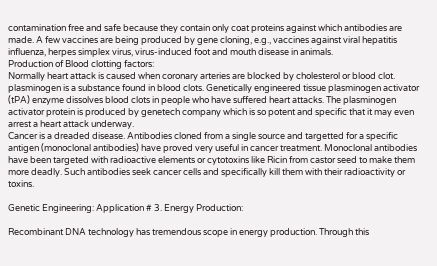contamination free and safe because they contain only coat proteins against which antibodies are made. A few vaccines are being produced by gene cloning, e.g., vaccines against viral hepatitis influenza, herpes simplex virus, virus-induced foot and mouth disease in animals.
Production of Blood clotting factors:
Normally heart attack is caused when coronary arteries are blocked by cholesterol or blood clot. plasminogen is a substance found in blood clots. Genetically engineered tissue plasminogen activator (tPA) enzyme dissolves blood clots in people who have suffered heart attacks. The plasminogen activator protein is produced by genetech company which is so potent and specific that it may even arrest a heart attack underway.
Cancer is a dreaded disease. Antibodies cloned from a single source and targetted for a specific antigen (monoclonal antibodies) have proved very useful in cancer treatment. Monoclonal antibodies have been targeted with radioactive elements or cytotoxins like Ricin from castor seed to make them more deadly. Such antibodies seek cancer cells and specifically kill them with their radioactivity or toxins.

Genetic Engineering: Application # 3. Energy Production:

Recombinant DNA technology has tremendous scope in energy production. Through this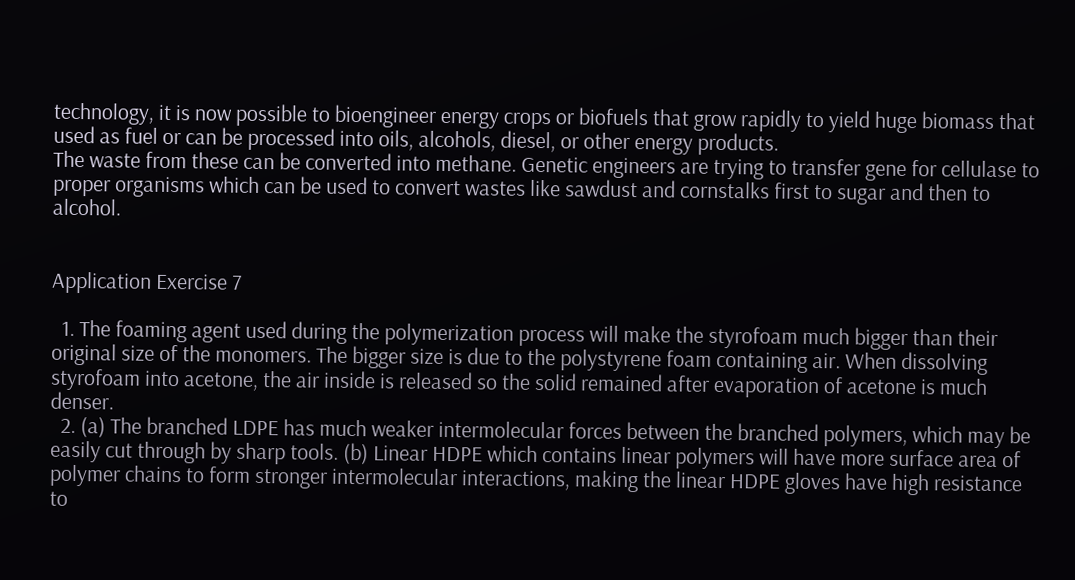technology, it is now possible to bioengineer energy crops or biofuels that grow rapidly to yield huge biomass that used as fuel or can be processed into oils, alcohols, diesel, or other energy products.
The waste from these can be converted into methane. Genetic engineers are trying to transfer gene for cellulase to proper organisms which can be used to convert wastes like sawdust and cornstalks first to sugar and then to alcohol.


Application Exercise 7

  1. The foaming agent used during the polymerization process will make the styrofoam much bigger than their original size of the monomers. The bigger size is due to the polystyrene foam containing air. When dissolving styrofoam into acetone, the air inside is released so the solid remained after evaporation of acetone is much denser.
  2. (a) The branched LDPE has much weaker intermolecular forces between the branched polymers, which may be easily cut through by sharp tools. (b) Linear HDPE which contains linear polymers will have more surface area of polymer chains to form stronger intermolecular interactions, making the linear HDPE gloves have high resistance to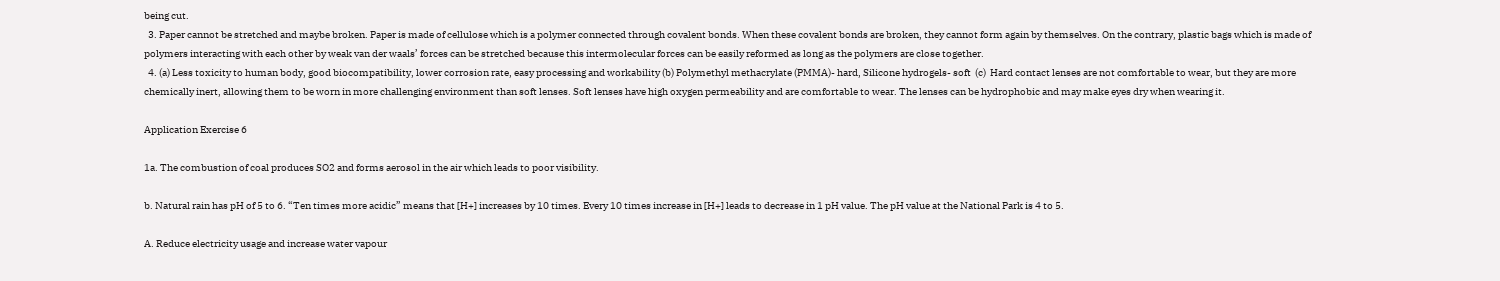being cut.
  3. Paper cannot be stretched and maybe broken. Paper is made of cellulose which is a polymer connected through covalent bonds. When these covalent bonds are broken, they cannot form again by themselves. On the contrary, plastic bags which is made of polymers interacting with each other by weak van der waals’ forces can be stretched because this intermolecular forces can be easily reformed as long as the polymers are close together.
  4. (a) Less toxicity to human body, good biocompatibility, lower corrosion rate, easy processing and workability (b) Polymethyl methacrylate (PMMA)- hard, Silicone hydrogels- soft  (c)  Hard contact lenses are not comfortable to wear, but they are more chemically inert, allowing them to be worn in more challenging environment than soft lenses. Soft lenses have high oxygen permeability and are comfortable to wear. The lenses can be hydrophobic and may make eyes dry when wearing it.

Application Exercise 6

1a. The combustion of coal produces SO2 and forms aerosol in the air which leads to poor visibility.

b. Natural rain has pH of 5 to 6. “Ten times more acidic” means that [H+] increases by 10 times. Every 10 times increase in [H+] leads to decrease in 1 pH value. The pH value at the National Park is 4 to 5.

A. Reduce electricity usage and increase water vapour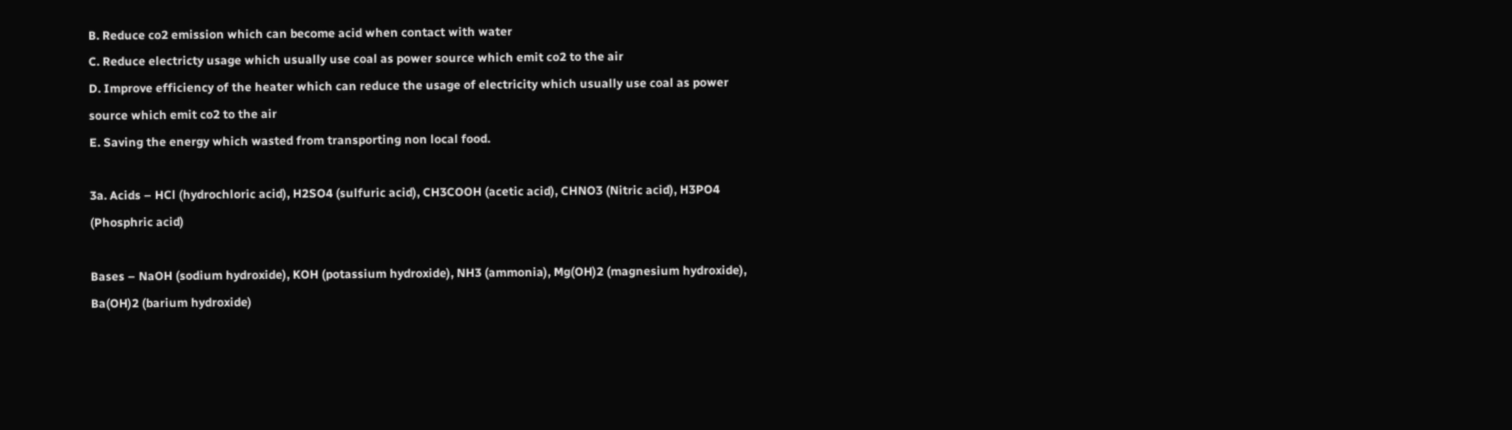B. Reduce co2 emission which can become acid when contact with water
C. Reduce electricty usage which usually use coal as power source which emit co2 to the air
D. Improve efficiency of the heater which can reduce the usage of electricity which usually use coal as power source which emit co2 to the air
E. Saving the energy which wasted from transporting non local food.

3a. Acids – HCl (hydrochloric acid), H2SO4 (sulfuric acid), CH3COOH (acetic acid), CHNO3 (Nitric acid), H3PO4 (Phosphric acid)

Bases – NaOH (sodium hydroxide), KOH (potassium hydroxide), NH3 (ammonia), Mg(OH)2 (magnesium hydroxide), Ba(OH)2 (barium hydroxide)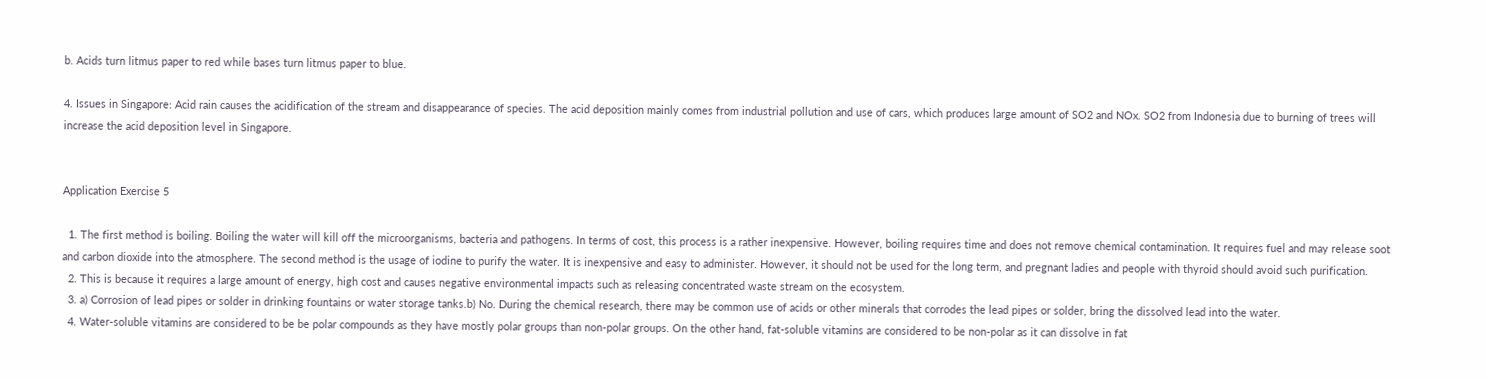b. Acids turn litmus paper to red while bases turn litmus paper to blue.

4. Issues in Singapore: Acid rain causes the acidification of the stream and disappearance of species. The acid deposition mainly comes from industrial pollution and use of cars, which produces large amount of SO2 and NOx. SO2 from Indonesia due to burning of trees will increase the acid deposition level in Singapore.


Application Exercise 5

  1. The first method is boiling. Boiling the water will kill off the microorganisms, bacteria and pathogens. In terms of cost, this process is a rather inexpensive. However, boiling requires time and does not remove chemical contamination. It requires fuel and may release soot and carbon dioxide into the atmosphere. The second method is the usage of iodine to purify the water. It is inexpensive and easy to administer. However, it should not be used for the long term, and pregnant ladies and people with thyroid should avoid such purification.
  2. This is because it requires a large amount of energy, high cost and causes negative environmental impacts such as releasing concentrated waste stream on the ecosystem.
  3. a) Corrosion of lead pipes or solder in drinking fountains or water storage tanks.b) No. During the chemical research, there may be common use of acids or other minerals that corrodes the lead pipes or solder, bring the dissolved lead into the water.
  4. Water-soluble vitamins are considered to be be polar compounds as they have mostly polar groups than non-polar groups. On the other hand, fat-soluble vitamins are considered to be non-polar as it can dissolve in fat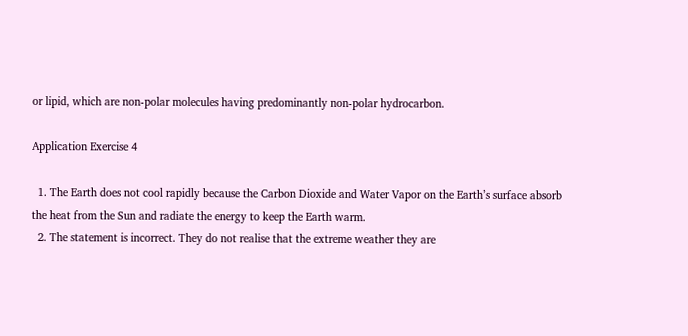or lipid, which are non-polar molecules having predominantly non-polar hydrocarbon.

Application Exercise 4

  1. The Earth does not cool rapidly because the Carbon Dioxide and Water Vapor on the Earth’s surface absorb the heat from the Sun and radiate the energy to keep the Earth warm.
  2. The statement is incorrect. They do not realise that the extreme weather they are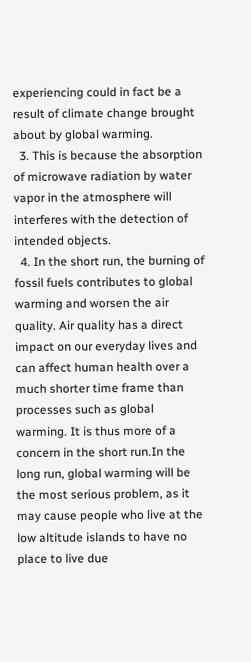experiencing could in fact be a result of climate change brought about by global warming.
  3. This is because the absorption of microwave radiation by water vapor in the atmosphere will interferes with the detection of intended objects.
  4. In the short run, the burning of fossil fuels contributes to global warming and worsen the air quality. Air quality has a direct impact on our everyday lives and can affect human health over a much shorter time frame than processes such as global warming. It is thus more of a concern in the short run.In the long run, global warming will be the most serious problem, as it may cause people who live at the low altitude islands to have no place to live due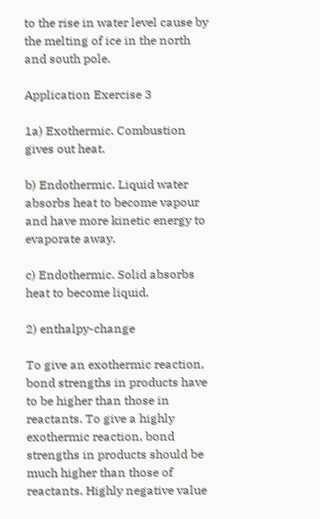to the rise in water level cause by the melting of ice in the north and south pole.

Application Exercise 3

1a) Exothermic. Combustion gives out heat.

b) Endothermic. Liquid water absorbs heat to become vapour and have more kinetic energy to evaporate away.

c) Endothermic. Solid absorbs heat to become liquid.

2) enthalpy-change

To give an exothermic reaction, bond strengths in products have to be higher than those in reactants. To give a highly exothermic reaction, bond strengths in products should be much higher than those of reactants. Highly negative value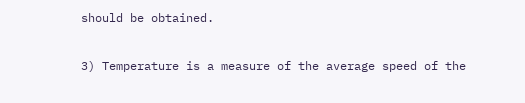should be obtained.

3) Temperature is a measure of the average speed of the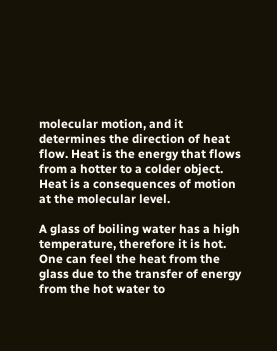molecular motion, and it determines the direction of heat flow. Heat is the energy that flows from a hotter to a colder object. Heat is a consequences of motion at the molecular level.

A glass of boiling water has a high temperature, therefore it is hot. One can feel the heat from the glass due to the transfer of energy from the hot water to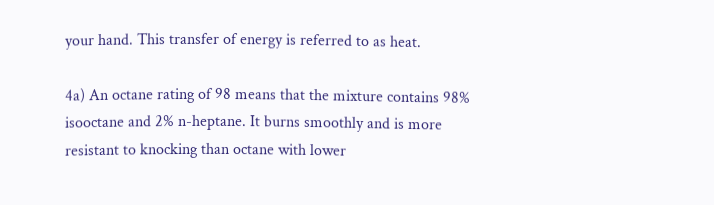your hand. This transfer of energy is referred to as heat.

4a) An octane rating of 98 means that the mixture contains 98% isooctane and 2% n-heptane. It burns smoothly and is more resistant to knocking than octane with lower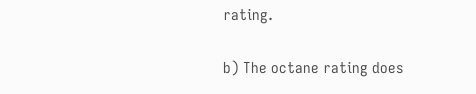rating.

b) The octane rating does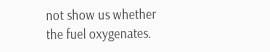not show us whether the fuel oxygenates.